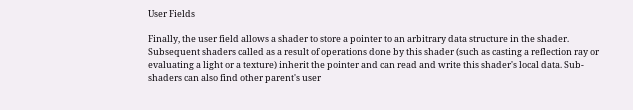User Fields

Finally, the user field allows a shader to store a pointer to an arbitrary data structure in the shader. Subsequent shaders called as a result of operations done by this shader (such as casting a reflection ray or evaluating a light or a texture) inherit the pointer and can read and write this shader's local data. Sub-shaders can also find other parent's user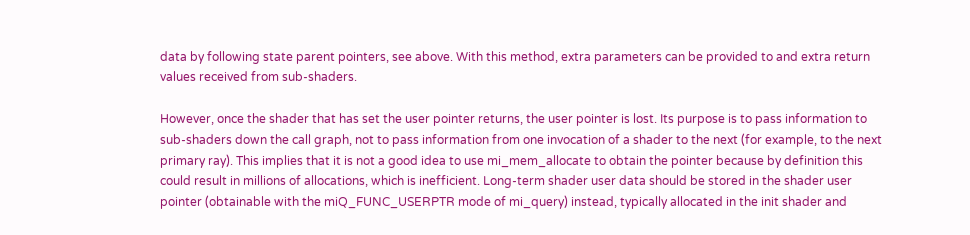data by following state parent pointers, see above. With this method, extra parameters can be provided to and extra return values received from sub-shaders.

However, once the shader that has set the user pointer returns, the user pointer is lost. Its purpose is to pass information to sub-shaders down the call graph, not to pass information from one invocation of a shader to the next (for example, to the next primary ray). This implies that it is not a good idea to use mi_mem_allocate to obtain the pointer because by definition this could result in millions of allocations, which is inefficient. Long-term shader user data should be stored in the shader user pointer (obtainable with the miQ_FUNC_USERPTR mode of mi_query) instead, typically allocated in the init shader and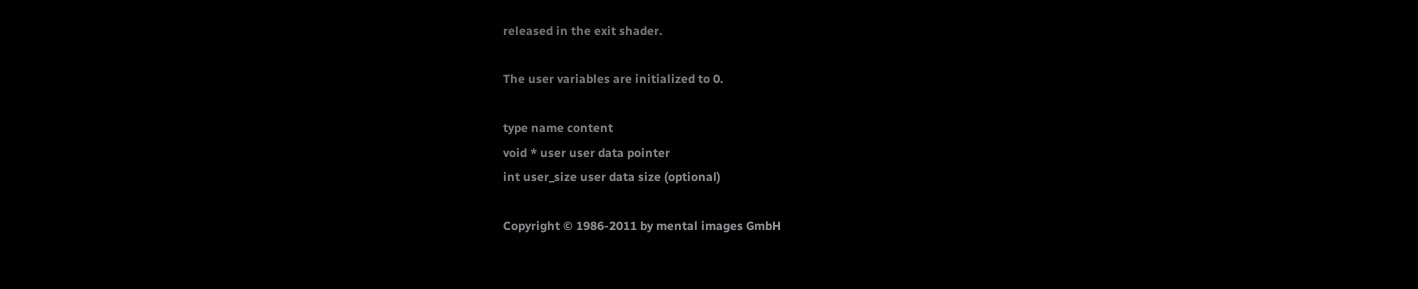released in the exit shader.

The user variables are initialized to 0.

type name content
void * user user data pointer
int user_size user data size (optional)

Copyright © 1986-2011 by mental images GmbH